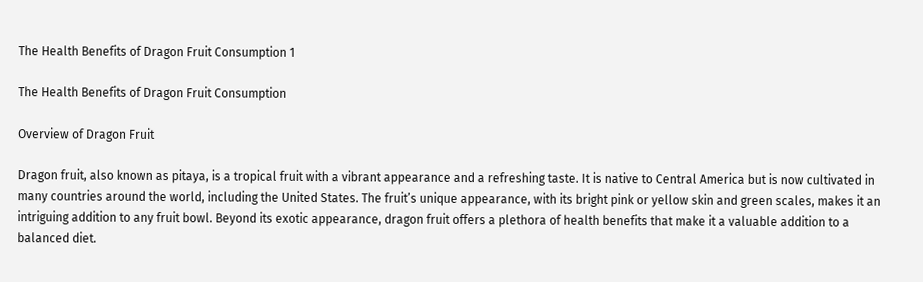The Health Benefits of Dragon Fruit Consumption 1

The Health Benefits of Dragon Fruit Consumption

Overview of Dragon Fruit

Dragon fruit, also known as pitaya, is a tropical fruit with a vibrant appearance and a refreshing taste. It is native to Central America but is now cultivated in many countries around the world, including the United States. The fruit’s unique appearance, with its bright pink or yellow skin and green scales, makes it an intriguing addition to any fruit bowl. Beyond its exotic appearance, dragon fruit offers a plethora of health benefits that make it a valuable addition to a balanced diet.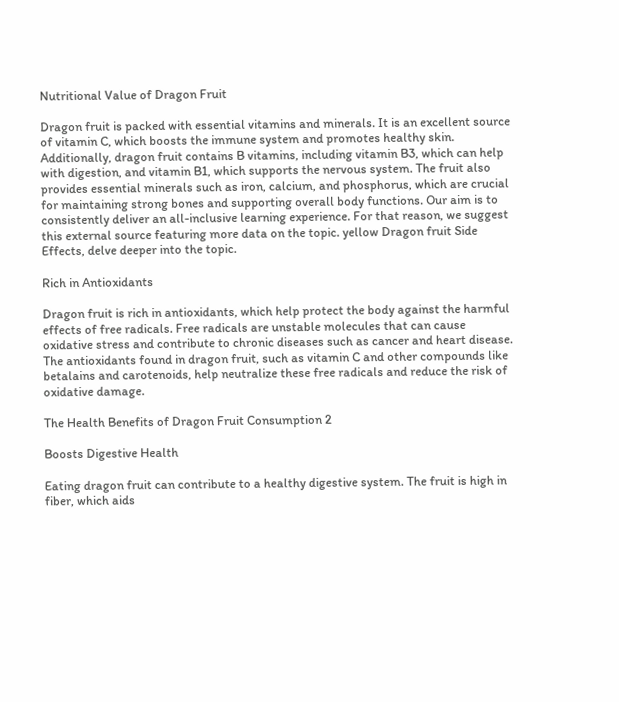Nutritional Value of Dragon Fruit

Dragon fruit is packed with essential vitamins and minerals. It is an excellent source of vitamin C, which boosts the immune system and promotes healthy skin. Additionally, dragon fruit contains B vitamins, including vitamin B3, which can help with digestion, and vitamin B1, which supports the nervous system. The fruit also provides essential minerals such as iron, calcium, and phosphorus, which are crucial for maintaining strong bones and supporting overall body functions. Our aim is to consistently deliver an all-inclusive learning experience. For that reason, we suggest this external source featuring more data on the topic. yellow Dragon fruit Side Effects, delve deeper into the topic.

Rich in Antioxidants

Dragon fruit is rich in antioxidants, which help protect the body against the harmful effects of free radicals. Free radicals are unstable molecules that can cause oxidative stress and contribute to chronic diseases such as cancer and heart disease. The antioxidants found in dragon fruit, such as vitamin C and other compounds like betalains and carotenoids, help neutralize these free radicals and reduce the risk of oxidative damage.

The Health Benefits of Dragon Fruit Consumption 2

Boosts Digestive Health

Eating dragon fruit can contribute to a healthy digestive system. The fruit is high in fiber, which aids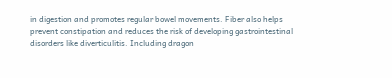in digestion and promotes regular bowel movements. Fiber also helps prevent constipation and reduces the risk of developing gastrointestinal disorders like diverticulitis. Including dragon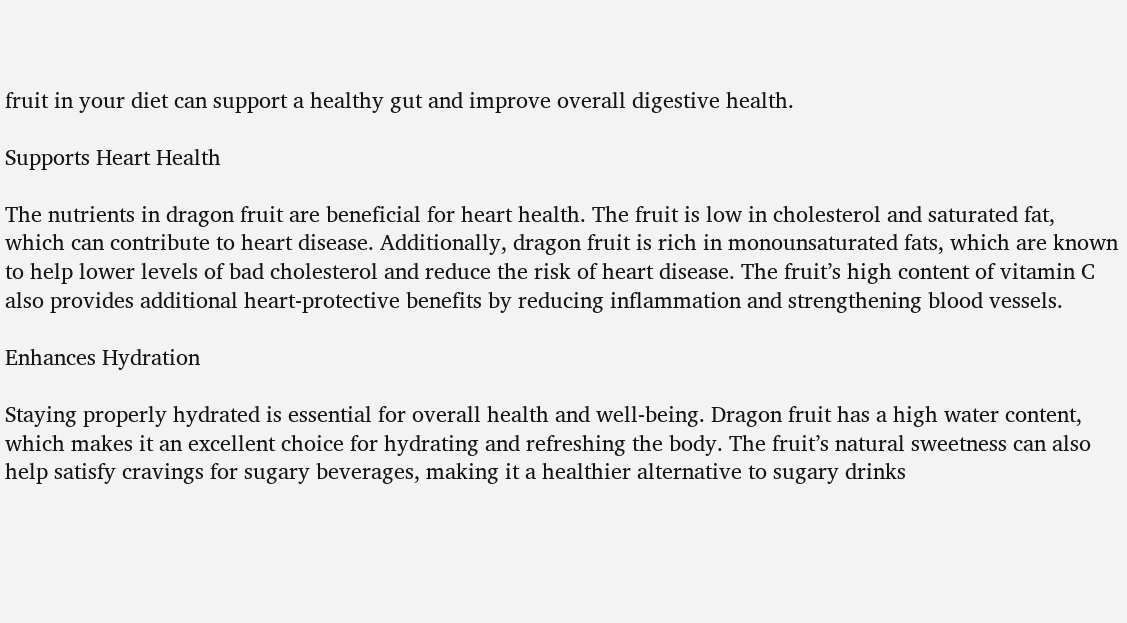fruit in your diet can support a healthy gut and improve overall digestive health.

Supports Heart Health

The nutrients in dragon fruit are beneficial for heart health. The fruit is low in cholesterol and saturated fat, which can contribute to heart disease. Additionally, dragon fruit is rich in monounsaturated fats, which are known to help lower levels of bad cholesterol and reduce the risk of heart disease. The fruit’s high content of vitamin C also provides additional heart-protective benefits by reducing inflammation and strengthening blood vessels.

Enhances Hydration

Staying properly hydrated is essential for overall health and well-being. Dragon fruit has a high water content, which makes it an excellent choice for hydrating and refreshing the body. The fruit’s natural sweetness can also help satisfy cravings for sugary beverages, making it a healthier alternative to sugary drinks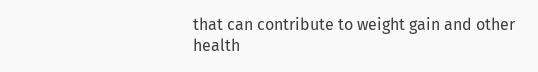that can contribute to weight gain and other health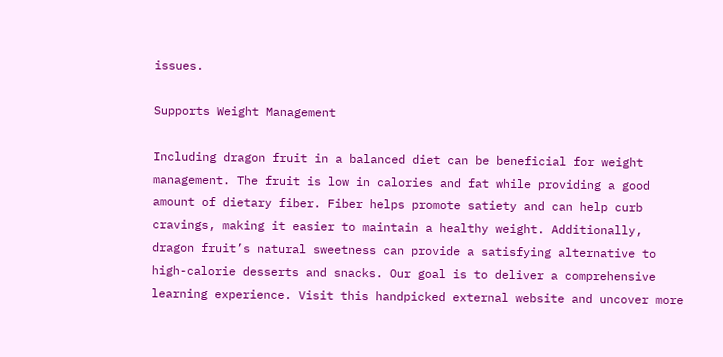issues.

Supports Weight Management

Including dragon fruit in a balanced diet can be beneficial for weight management. The fruit is low in calories and fat while providing a good amount of dietary fiber. Fiber helps promote satiety and can help curb cravings, making it easier to maintain a healthy weight. Additionally, dragon fruit’s natural sweetness can provide a satisfying alternative to high-calorie desserts and snacks. Our goal is to deliver a comprehensive learning experience. Visit this handpicked external website and uncover more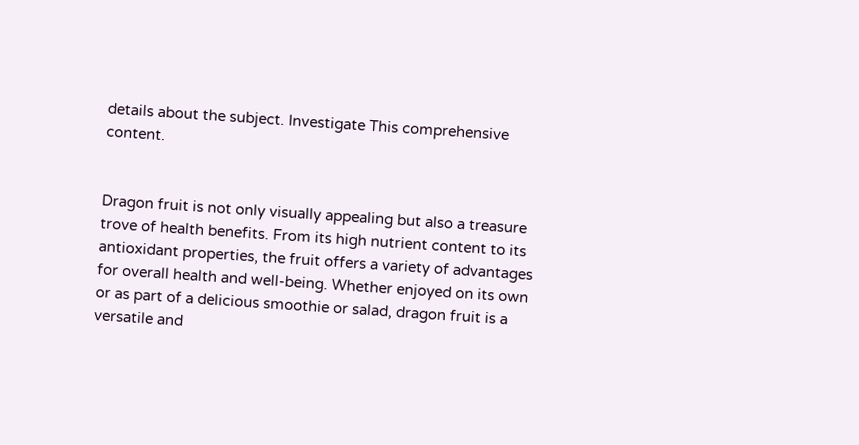details about the subject. Investigate This comprehensive content.


Dragon fruit is not only visually appealing but also a treasure trove of health benefits. From its high nutrient content to its antioxidant properties, the fruit offers a variety of advantages for overall health and well-being. Whether enjoyed on its own or as part of a delicious smoothie or salad, dragon fruit is a versatile and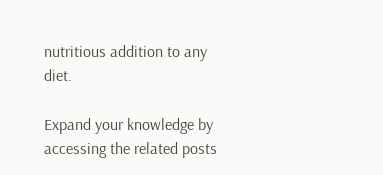nutritious addition to any diet.

Expand your knowledge by accessing the related posts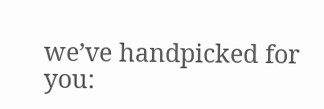we’ve handpicked for you: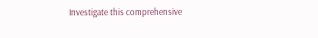Investigate this comprehensive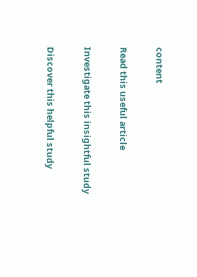content

Read this useful article

Investigate this insightful study

Discover this helpful study